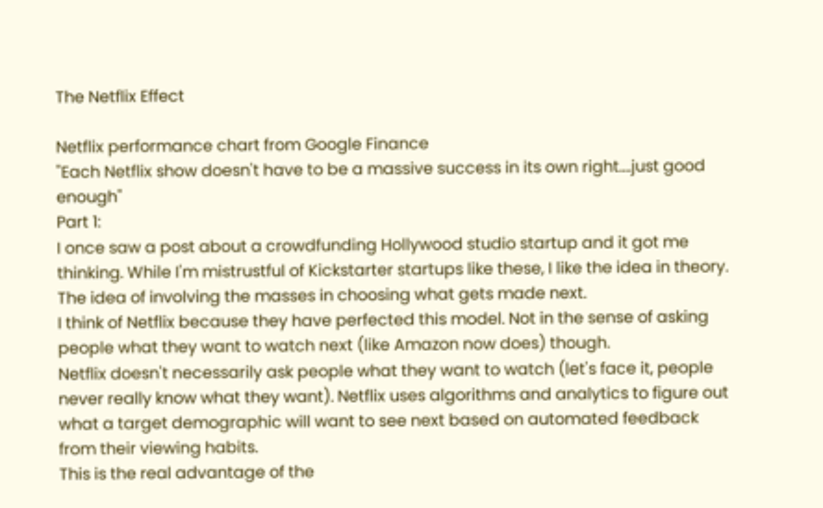The Netflix Effect

Netflix performance chart from Google Finance
"Each Netflix show doesn't have to be a massive success in its own right....just good enough"
Part 1:
I once saw a post about a crowdfunding Hollywood studio startup and it got me thinking. While I'm mistrustful of Kickstarter startups like these, I like the idea in theory. The idea of involving the masses in choosing what gets made next.
I think of Netflix because they have perfected this model. Not in the sense of asking people what they want to watch next (like Amazon now does) though.
Netflix doesn't necessarily ask people what they want to watch (let's face it, people never really know what they want). Netflix uses algorithms and analytics to figure out what a target demographic will want to see next based on automated feedback from their viewing habits.
This is the real advantage of the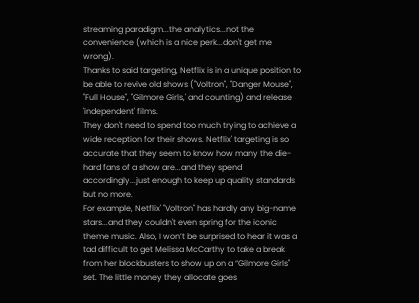streaming paradigm...the analytics...not the convenience (which is a nice perk...don't get me wrong).
Thanks to said targeting, Netflix is in a unique position to be able to revive old shows ("Voltron", "Danger Mouse", "Full House", "Gilmore Girls,' and counting) and release 'independent' films.
They don't need to spend too much trying to achieve a wide reception for their shows. Netflix' targeting is so accurate that they seem to know how many the die-hard fans of a show are...and they spend accordingly...just enough to keep up quality standards but no more.
For example, Netflix' "Voltron" has hardly any big-name stars...and they couldn't even spring for the iconic theme music. Also, I won’t be surprised to hear it was a tad difficult to get Melissa McCarthy to take a break from her blockbusters to show up on a “Gilmore Girls" set. The little money they allocate goes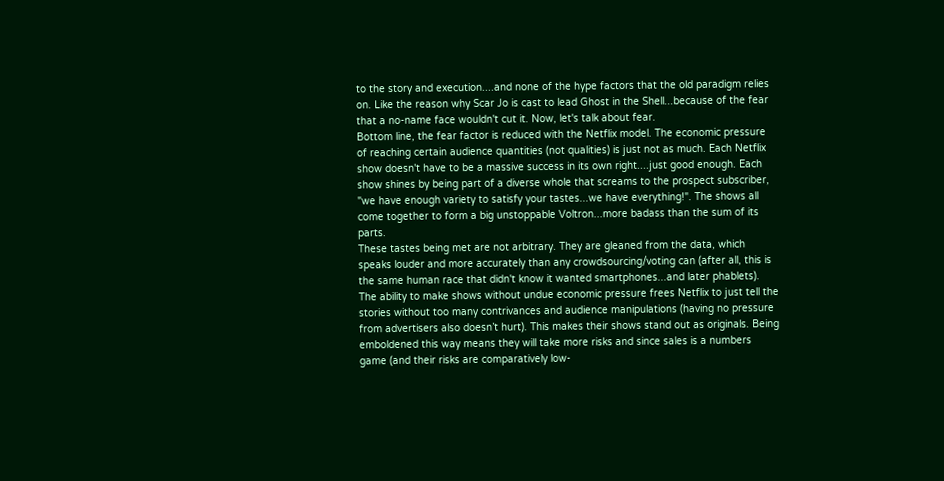to the story and execution....and none of the hype factors that the old paradigm relies on. Like the reason why Scar Jo is cast to lead Ghost in the Shell...because of the fear that a no-name face wouldn't cut it. Now, let's talk about fear.
Bottom line, the fear factor is reduced with the Netflix model. The economic pressure of reaching certain audience quantities (not qualities) is just not as much. Each Netflix show doesn't have to be a massive success in its own right....just good enough. Each show shines by being part of a diverse whole that screams to the prospect subscriber, "we have enough variety to satisfy your tastes...we have everything!". The shows all come together to form a big unstoppable Voltron...more badass than the sum of its parts.
These tastes being met are not arbitrary. They are gleaned from the data, which speaks louder and more accurately than any crowdsourcing/voting can (after all, this is the same human race that didn't know it wanted smartphones...and later phablets).
The ability to make shows without undue economic pressure frees Netflix to just tell the stories without too many contrivances and audience manipulations (having no pressure from advertisers also doesn’t hurt). This makes their shows stand out as originals. Being emboldened this way means they will take more risks and since sales is a numbers game (and their risks are comparatively low-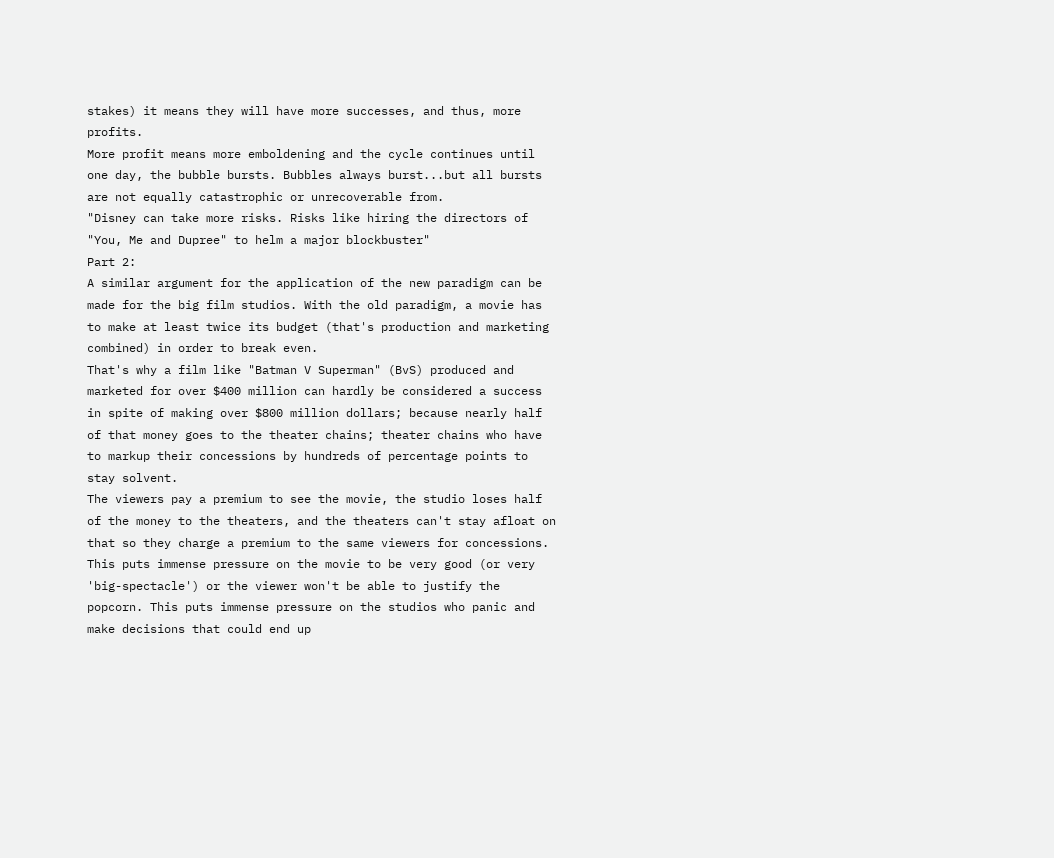stakes) it means they will have more successes, and thus, more profits.
More profit means more emboldening and the cycle continues until one day, the bubble bursts. Bubbles always burst...but all bursts are not equally catastrophic or unrecoverable from.
"Disney can take more risks. Risks like hiring the directors of "You, Me and Dupree" to helm a major blockbuster"
Part 2:
A similar argument for the application of the new paradigm can be made for the big film studios. With the old paradigm, a movie has to make at least twice its budget (that's production and marketing combined) in order to break even.
That's why a film like "Batman V Superman" (BvS) produced and marketed for over $400 million can hardly be considered a success in spite of making over $800 million dollars; because nearly half of that money goes to the theater chains; theater chains who have to markup their concessions by hundreds of percentage points to stay solvent.
The viewers pay a premium to see the movie, the studio loses half of the money to the theaters, and the theaters can't stay afloat on that so they charge a premium to the same viewers for concessions.
This puts immense pressure on the movie to be very good (or very 'big-spectacle') or the viewer won't be able to justify the popcorn. This puts immense pressure on the studios who panic and make decisions that could end up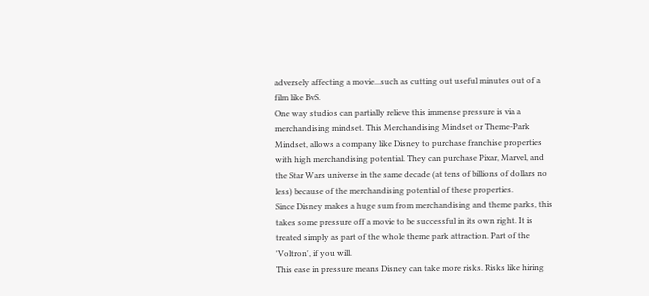adversely affecting a movie...such as cutting out useful minutes out of a film like BvS.
One way studios can partially relieve this immense pressure is via a merchandising mindset. This Merchandising Mindset or Theme-Park Mindset, allows a company like Disney to purchase franchise properties with high merchandising potential. They can purchase Pixar, Marvel, and the Star Wars universe in the same decade (at tens of billions of dollars no less) because of the merchandising potential of these properties.
Since Disney makes a huge sum from merchandising and theme parks, this takes some pressure off a movie to be successful in its own right. It is treated simply as part of the whole theme park attraction. Part of the 'Voltron', if you will.
This ease in pressure means Disney can take more risks. Risks like hiring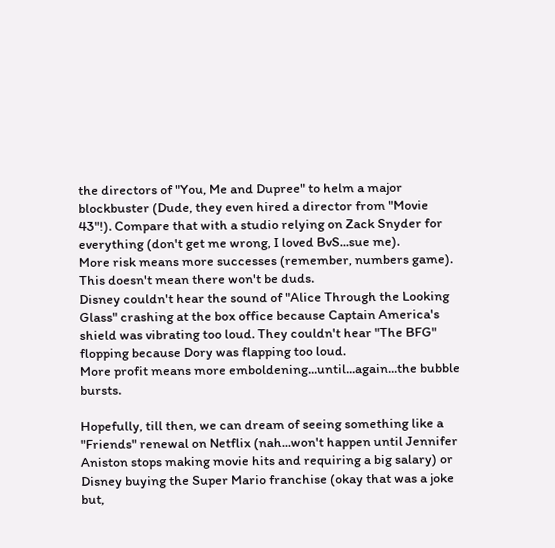the directors of "You, Me and Dupree" to helm a major blockbuster (Dude, they even hired a director from "Movie 43"!). Compare that with a studio relying on Zack Snyder for everything (don't get me wrong, I loved BvS...sue me).
More risk means more successes (remember, numbers game). This doesn't mean there won't be duds.
Disney couldn't hear the sound of "Alice Through the Looking Glass" crashing at the box office because Captain America's shield was vibrating too loud. They couldn't hear "The BFG" flopping because Dory was flapping too loud.
More profit means more emboldening...until...again...the bubble bursts.

Hopefully, till then, we can dream of seeing something like a "Friends" renewal on Netflix (nah...won't happen until Jennifer Aniston stops making movie hits and requiring a big salary) or Disney buying the Super Mario franchise (okay that was a joke but,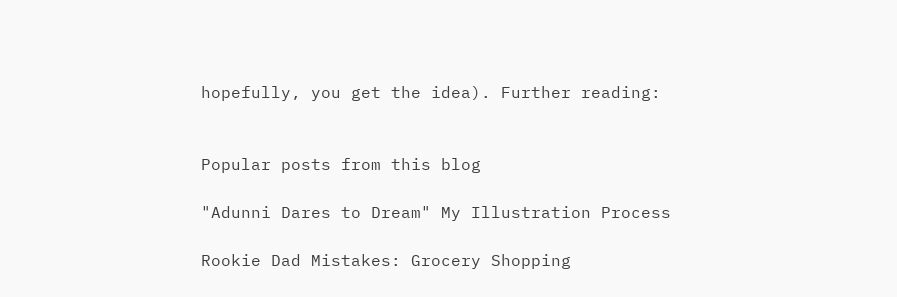hopefully, you get the idea). Further reading:


Popular posts from this blog

"Adunni Dares to Dream" My Illustration Process

Rookie Dad Mistakes: Grocery Shopping